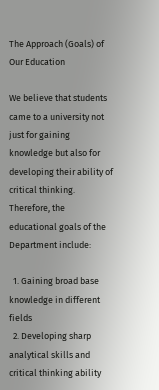The Approach (Goals) of Our Education

We believe that students came to a university not just for gaining knowledge but also for developing their ability of critical thinking. Therefore, the educational goals of the Department include:

  1. Gaining broad base knowledge in different fields
  2. Developing sharp analytical skills and critical thinking ability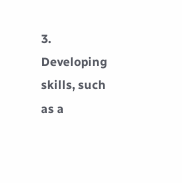3. Developing skills, such as a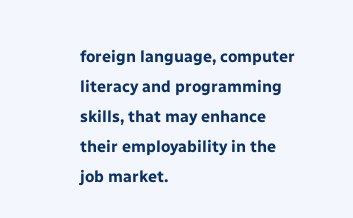foreign language, computer literacy and programming skills, that may enhance their employability in the job market.